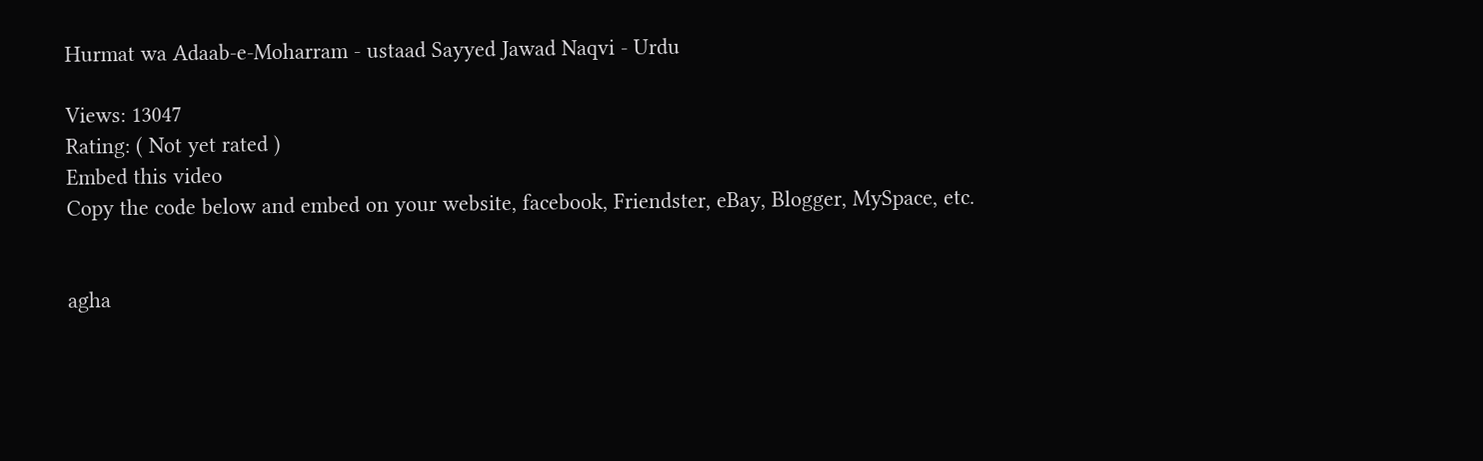Hurmat wa Adaab-e-Moharram - ustaad Sayyed Jawad Naqvi - Urdu

Views: 13047
Rating: ( Not yet rated )
Embed this video
Copy the code below and embed on your website, facebook, Friendster, eBay, Blogger, MySpace, etc.


agha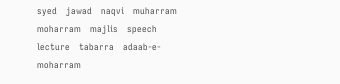syed   jawad   naqvi   muharram   moharram   majlis   speech   lecture   tabarra   adaab-e-moharram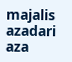majalis   azadari   aza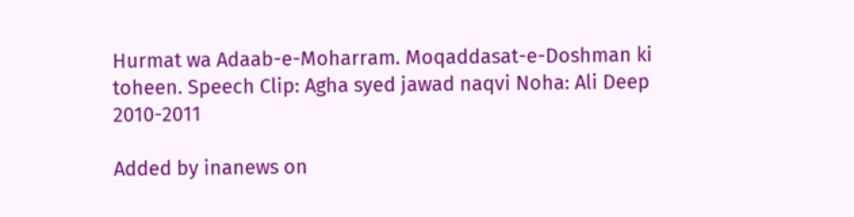Hurmat wa Adaab-e-Moharram. Moqaddasat-e-Doshman ki toheen. Speech Clip: Agha syed jawad naqvi Noha: Ali Deep 2010-2011

Added by inanews on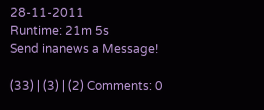28-11-2011
Runtime: 21m 5s
Send inanews a Message!

(33) | (3) | (2) Comments: 0